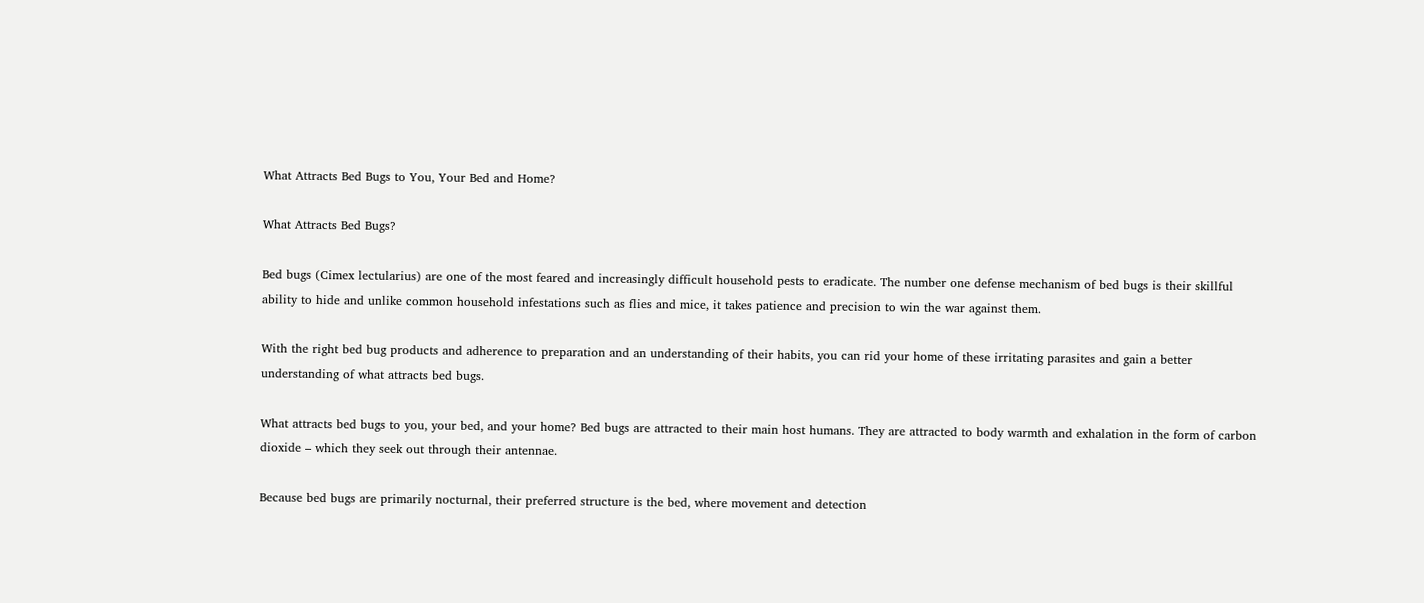What Attracts Bed Bugs to You, Your Bed and Home?

What Attracts Bed Bugs?

Bed bugs (Cimex lectularius) are one of the most feared and increasingly difficult household pests to eradicate. The number one defense mechanism of bed bugs is their skillful ability to hide and unlike common household infestations such as flies and mice, it takes patience and precision to win the war against them.

With the right bed bug products and adherence to preparation and an understanding of their habits, you can rid your home of these irritating parasites and gain a better understanding of what attracts bed bugs.

What attracts bed bugs to you, your bed, and your home? Bed bugs are attracted to their main host humans. They are attracted to body warmth and exhalation in the form of carbon dioxide – which they seek out through their antennae.

Because bed bugs are primarily nocturnal, their preferred structure is the bed, where movement and detection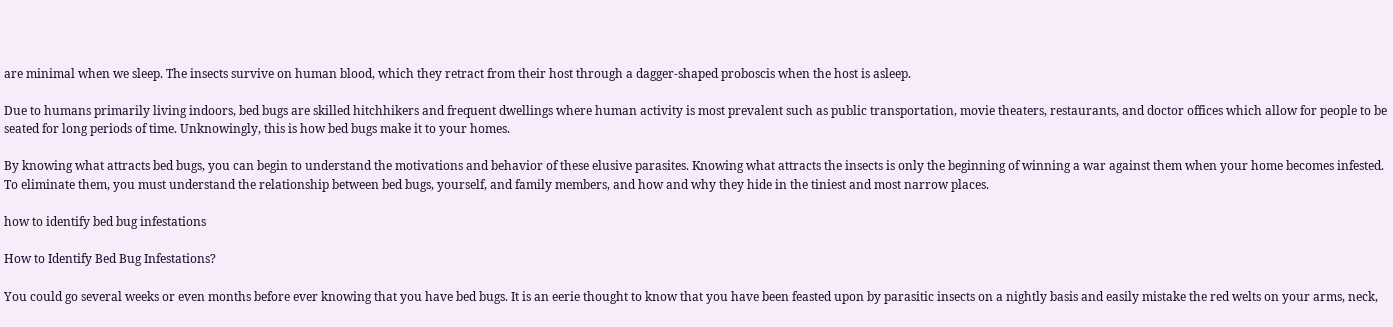are minimal when we sleep. The insects survive on human blood, which they retract from their host through a dagger-shaped proboscis when the host is asleep.

Due to humans primarily living indoors, bed bugs are skilled hitchhikers and frequent dwellings where human activity is most prevalent such as public transportation, movie theaters, restaurants, and doctor offices which allow for people to be seated for long periods of time. Unknowingly, this is how bed bugs make it to your homes.

By knowing what attracts bed bugs, you can begin to understand the motivations and behavior of these elusive parasites. Knowing what attracts the insects is only the beginning of winning a war against them when your home becomes infested. To eliminate them, you must understand the relationship between bed bugs, yourself, and family members, and how and why they hide in the tiniest and most narrow places.

how to identify bed bug infestations

How to Identify Bed Bug Infestations?

You could go several weeks or even months before ever knowing that you have bed bugs. It is an eerie thought to know that you have been feasted upon by parasitic insects on a nightly basis and easily mistake the red welts on your arms, neck,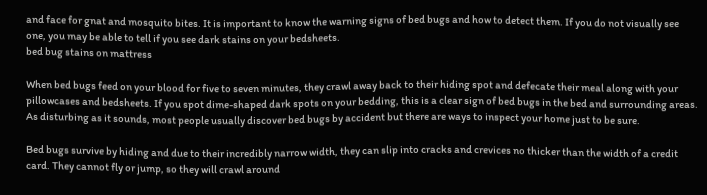and face for gnat and mosquito bites. It is important to know the warning signs of bed bugs and how to detect them. If you do not visually see one, you may be able to tell if you see dark stains on your bedsheets.
bed bug stains on mattress

When bed bugs feed on your blood for five to seven minutes, they crawl away back to their hiding spot and defecate their meal along with your pillowcases and bedsheets. If you spot dime-shaped dark spots on your bedding, this is a clear sign of bed bugs in the bed and surrounding areas. As disturbing as it sounds, most people usually discover bed bugs by accident but there are ways to inspect your home just to be sure.

Bed bugs survive by hiding and due to their incredibly narrow width, they can slip into cracks and crevices no thicker than the width of a credit card. They cannot fly or jump, so they will crawl around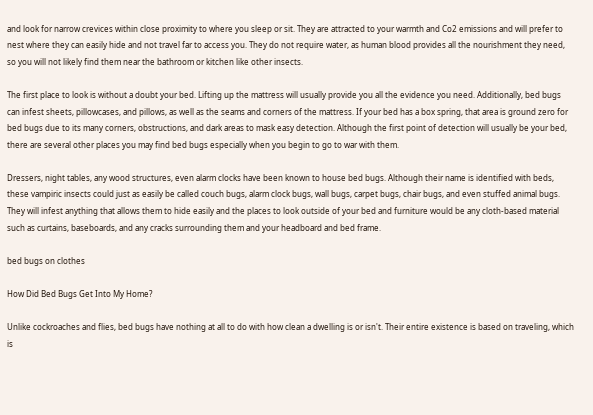and look for narrow crevices within close proximity to where you sleep or sit. They are attracted to your warmth and Co2 emissions and will prefer to nest where they can easily hide and not travel far to access you. They do not require water, as human blood provides all the nourishment they need, so you will not likely find them near the bathroom or kitchen like other insects.

The first place to look is without a doubt your bed. Lifting up the mattress will usually provide you all the evidence you need. Additionally, bed bugs can infest sheets, pillowcases, and pillows, as well as the seams and corners of the mattress. If your bed has a box spring, that area is ground zero for bed bugs due to its many corners, obstructions, and dark areas to mask easy detection. Although the first point of detection will usually be your bed, there are several other places you may find bed bugs especially when you begin to go to war with them.

Dressers, night tables, any wood structures, even alarm clocks have been known to house bed bugs. Although their name is identified with beds, these vampiric insects could just as easily be called couch bugs, alarm clock bugs, wall bugs, carpet bugs, chair bugs, and even stuffed animal bugs. They will infest anything that allows them to hide easily and the places to look outside of your bed and furniture would be any cloth-based material such as curtains, baseboards, and any cracks surrounding them and your headboard and bed frame.

bed bugs on clothes

How Did Bed Bugs Get Into My Home?

Unlike cockroaches and flies, bed bugs have nothing at all to do with how clean a dwelling is or isn't. Their entire existence is based on traveling, which is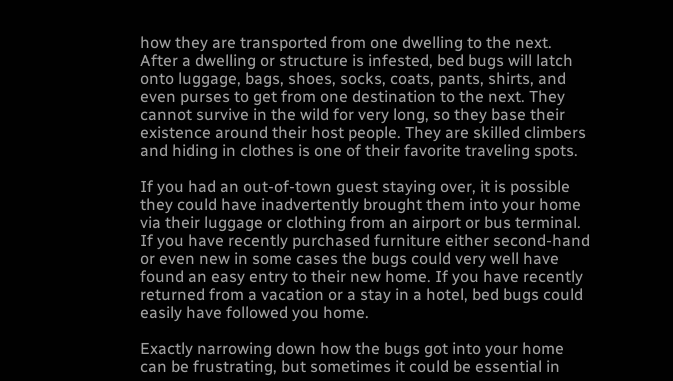how they are transported from one dwelling to the next. After a dwelling or structure is infested, bed bugs will latch onto luggage, bags, shoes, socks, coats, pants, shirts, and even purses to get from one destination to the next. They cannot survive in the wild for very long, so they base their existence around their host people. They are skilled climbers and hiding in clothes is one of their favorite traveling spots.

If you had an out-of-town guest staying over, it is possible they could have inadvertently brought them into your home via their luggage or clothing from an airport or bus terminal. If you have recently purchased furniture either second-hand or even new in some cases the bugs could very well have found an easy entry to their new home. If you have recently returned from a vacation or a stay in a hotel, bed bugs could easily have followed you home.

Exactly narrowing down how the bugs got into your home can be frustrating, but sometimes it could be essential in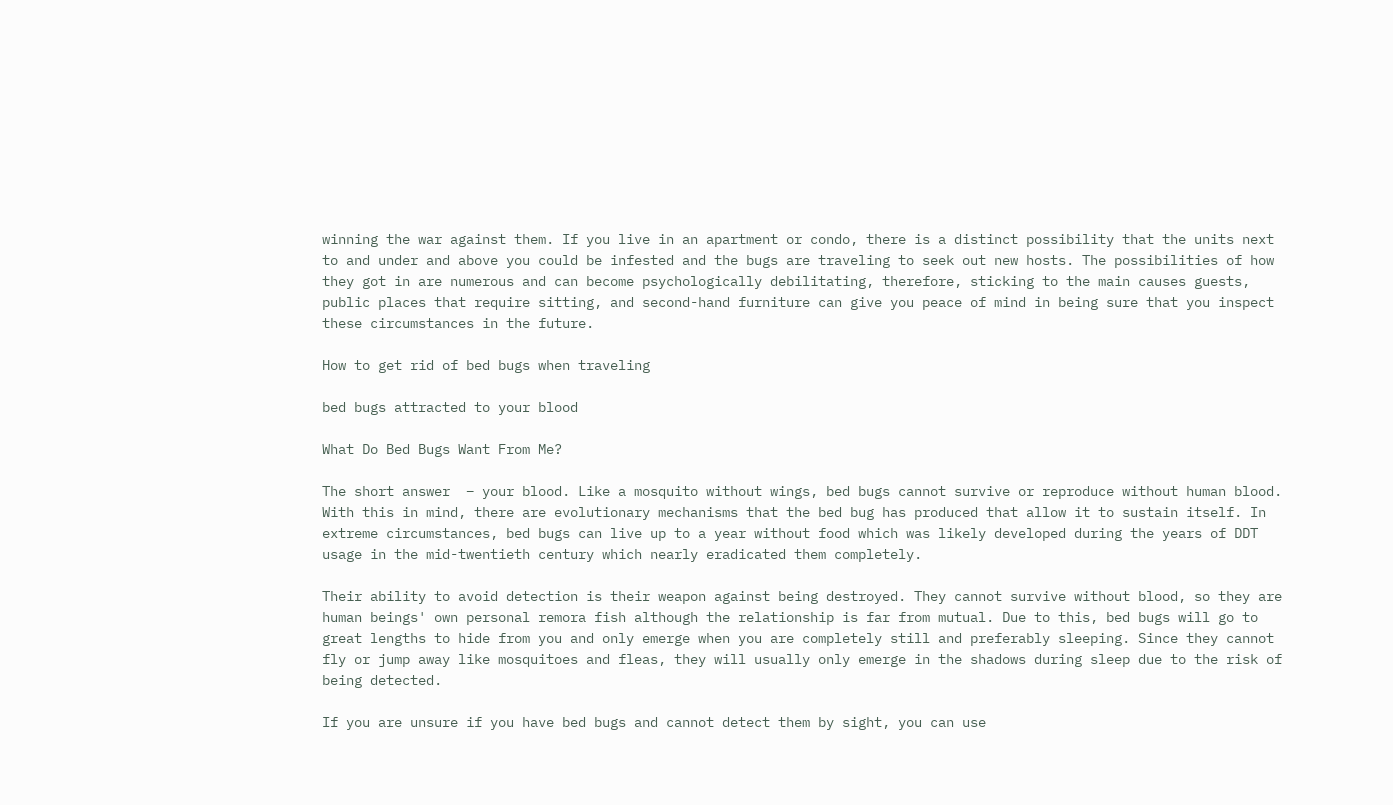winning the war against them. If you live in an apartment or condo, there is a distinct possibility that the units next to and under and above you could be infested and the bugs are traveling to seek out new hosts. The possibilities of how they got in are numerous and can become psychologically debilitating, therefore, sticking to the main causes guests, public places that require sitting, and second-hand furniture can give you peace of mind in being sure that you inspect these circumstances in the future.

How to get rid of bed bugs when traveling

bed bugs attracted to your blood

What Do Bed Bugs Want From Me?

The short answer  – your blood. Like a mosquito without wings, bed bugs cannot survive or reproduce without human blood. With this in mind, there are evolutionary mechanisms that the bed bug has produced that allow it to sustain itself. In extreme circumstances, bed bugs can live up to a year without food which was likely developed during the years of DDT usage in the mid-twentieth century which nearly eradicated them completely.

Their ability to avoid detection is their weapon against being destroyed. They cannot survive without blood, so they are human beings' own personal remora fish although the relationship is far from mutual. Due to this, bed bugs will go to great lengths to hide from you and only emerge when you are completely still and preferably sleeping. Since they cannot fly or jump away like mosquitoes and fleas, they will usually only emerge in the shadows during sleep due to the risk of being detected.

If you are unsure if you have bed bugs and cannot detect them by sight, you can use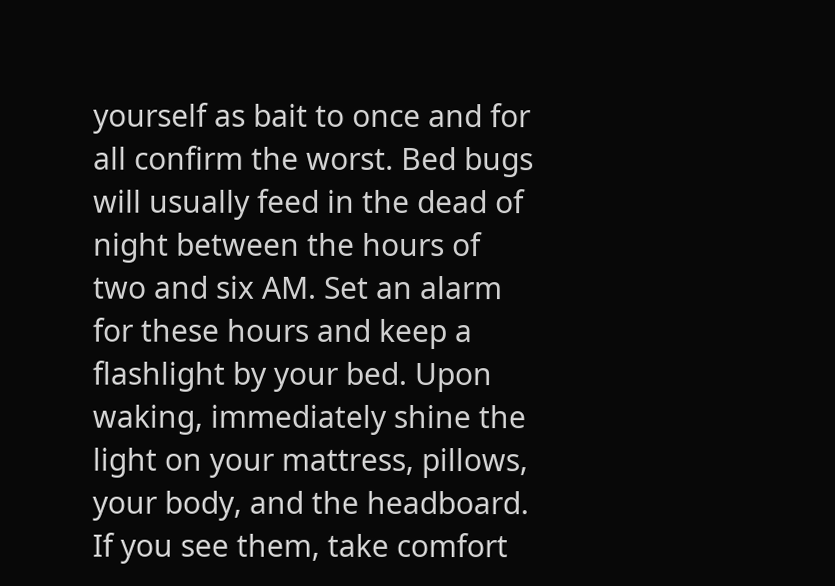yourself as bait to once and for all confirm the worst. Bed bugs will usually feed in the dead of night between the hours of two and six AM. Set an alarm for these hours and keep a flashlight by your bed. Upon waking, immediately shine the light on your mattress, pillows, your body, and the headboard. If you see them, take comfort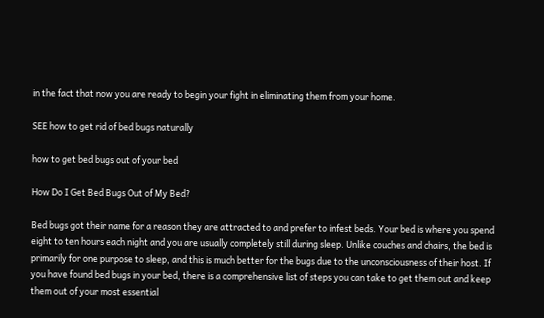in the fact that now you are ready to begin your fight in eliminating them from your home.

SEE how to get rid of bed bugs naturally

how to get bed bugs out of your bed

How Do I Get Bed Bugs Out of My Bed?

Bed bugs got their name for a reason they are attracted to and prefer to infest beds. Your bed is where you spend eight to ten hours each night and you are usually completely still during sleep. Unlike couches and chairs, the bed is primarily for one purpose to sleep, and this is much better for the bugs due to the unconsciousness of their host. If you have found bed bugs in your bed, there is a comprehensive list of steps you can take to get them out and keep them out of your most essential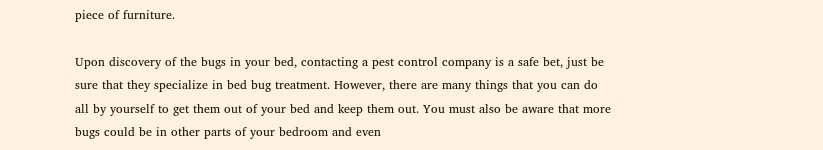piece of furniture.

Upon discovery of the bugs in your bed, contacting a pest control company is a safe bet, just be sure that they specialize in bed bug treatment. However, there are many things that you can do all by yourself to get them out of your bed and keep them out. You must also be aware that more bugs could be in other parts of your bedroom and even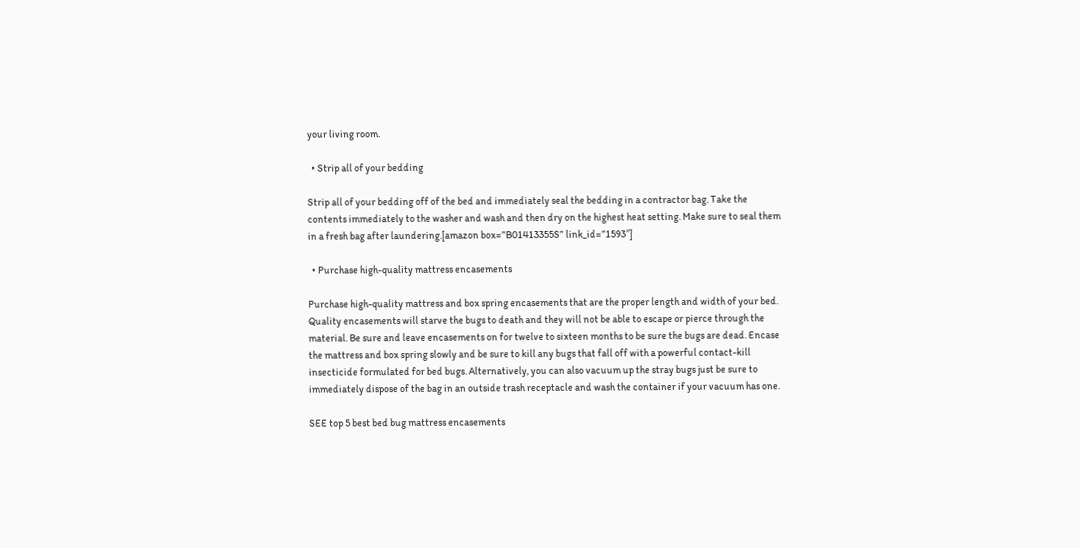your living room.

  • Strip all of your bedding

Strip all of your bedding off of the bed and immediately seal the bedding in a contractor bag. Take the contents immediately to the washer and wash and then dry on the highest heat setting. Make sure to seal them in a fresh bag after laundering.[amazon box=”B01413355S” link_id=”1593″]

  • Purchase high-quality mattress encasements

Purchase high-quality mattress and box spring encasements that are the proper length and width of your bed. Quality encasements will starve the bugs to death and they will not be able to escape or pierce through the material. Be sure and leave encasements on for twelve to sixteen months to be sure the bugs are dead. Encase the mattress and box spring slowly and be sure to kill any bugs that fall off with a powerful contact-kill insecticide formulated for bed bugs. Alternatively, you can also vacuum up the stray bugs just be sure to immediately dispose of the bag in an outside trash receptacle and wash the container if your vacuum has one.

SEE top 5 best bed bug mattress encasements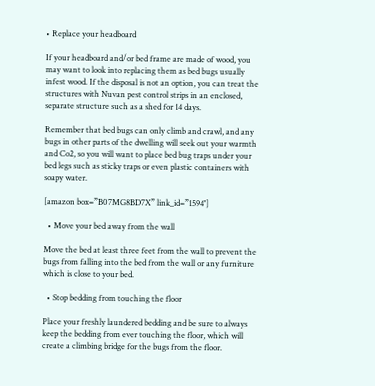• Replace your headboard

If your headboard and/or bed frame are made of wood, you may want to look into replacing them as bed bugs usually infest wood. If the disposal is not an option, you can treat the structures with Nuvan pest control strips in an enclosed, separate structure such as a shed for 14 days.

Remember that bed bugs can only climb and crawl, and any bugs in other parts of the dwelling will seek out your warmth and Co2, so you will want to place bed bug traps under your bed legs such as sticky traps or even plastic containers with soapy water.

[amazon box=”B07MG8BD7X” link_id=”1594″]

  • Move your bed away from the wall

Move the bed at least three feet from the wall to prevent the bugs from falling into the bed from the wall or any furniture which is close to your bed.

  • Stop bedding from touching the floor

Place your freshly laundered bedding and be sure to always keep the bedding from ever touching the floor, which will create a climbing bridge for the bugs from the floor.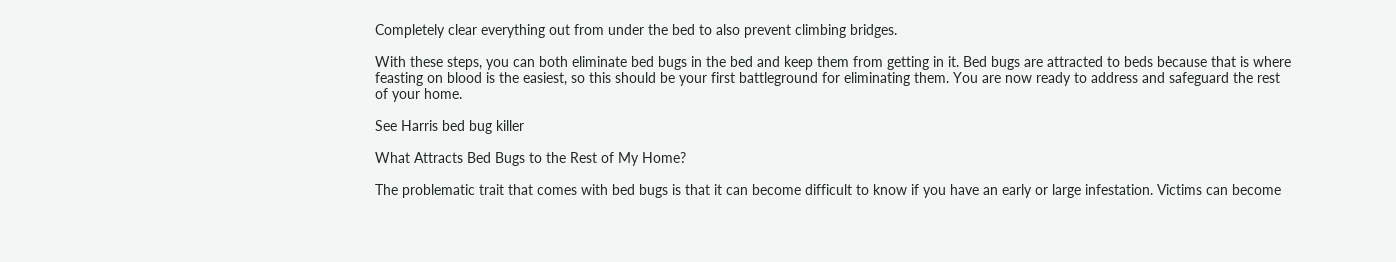Completely clear everything out from under the bed to also prevent climbing bridges.

With these steps, you can both eliminate bed bugs in the bed and keep them from getting in it. Bed bugs are attracted to beds because that is where feasting on blood is the easiest, so this should be your first battleground for eliminating them. You are now ready to address and safeguard the rest of your home.

See Harris bed bug killer

What Attracts Bed Bugs to the Rest of My Home?

The problematic trait that comes with bed bugs is that it can become difficult to know if you have an early or large infestation. Victims can become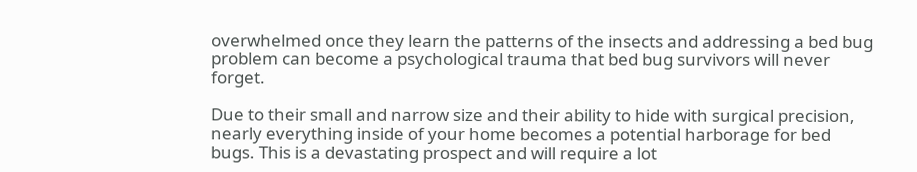overwhelmed once they learn the patterns of the insects and addressing a bed bug problem can become a psychological trauma that bed bug survivors will never forget.

Due to their small and narrow size and their ability to hide with surgical precision, nearly everything inside of your home becomes a potential harborage for bed bugs. This is a devastating prospect and will require a lot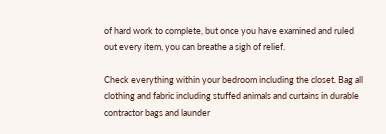of hard work to complete, but once you have examined and ruled out every item, you can breathe a sigh of relief.

Check everything within your bedroom including the closet. Bag all clothing and fabric including stuffed animals and curtains in durable contractor bags and launder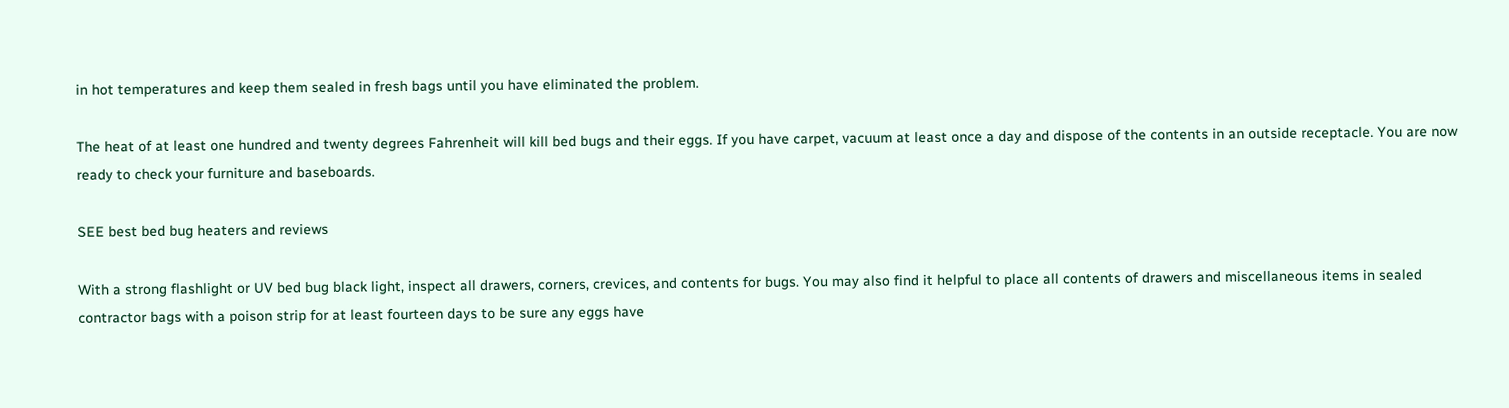in hot temperatures and keep them sealed in fresh bags until you have eliminated the problem.

The heat of at least one hundred and twenty degrees Fahrenheit will kill bed bugs and their eggs. If you have carpet, vacuum at least once a day and dispose of the contents in an outside receptacle. You are now ready to check your furniture and baseboards.

SEE best bed bug heaters and reviews

With a strong flashlight or UV bed bug black light, inspect all drawers, corners, crevices, and contents for bugs. You may also find it helpful to place all contents of drawers and miscellaneous items in sealed contractor bags with a poison strip for at least fourteen days to be sure any eggs have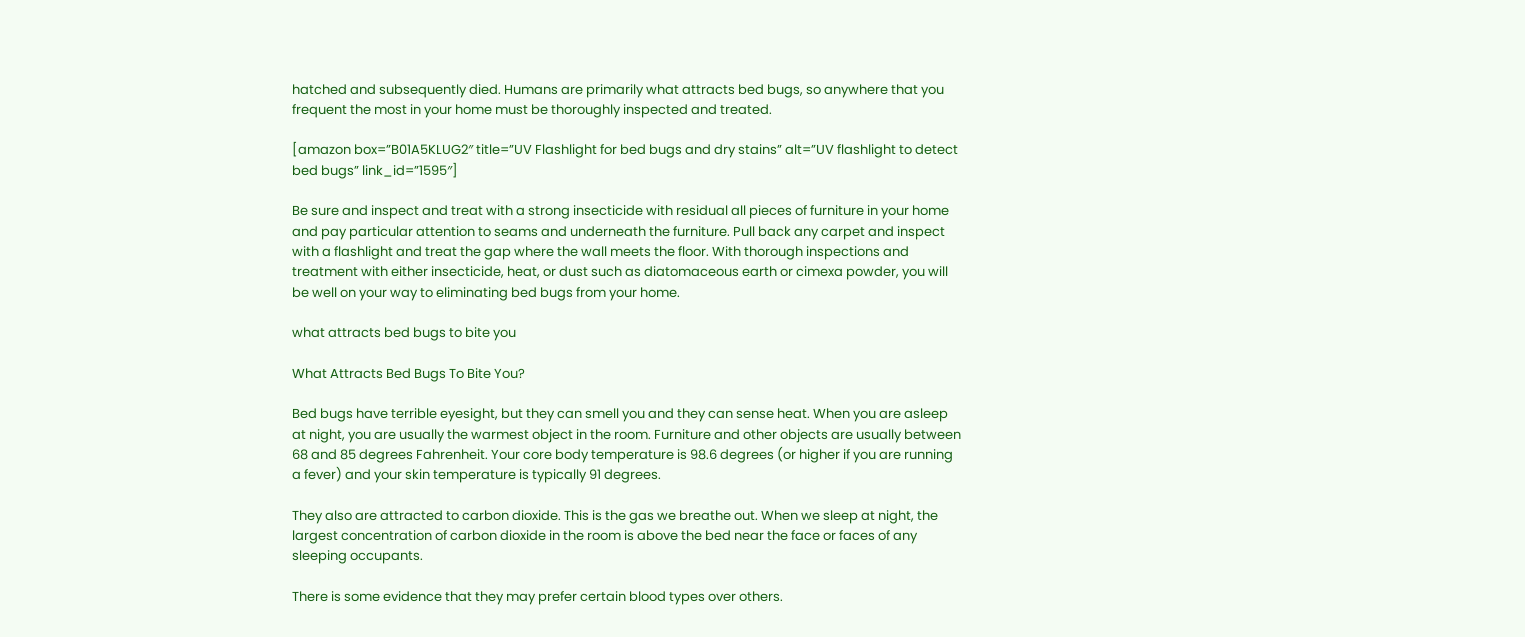hatched and subsequently died. Humans are primarily what attracts bed bugs, so anywhere that you frequent the most in your home must be thoroughly inspected and treated.

[amazon box=”B01A5KLUG2″ title=”UV Flashlight for bed bugs and dry stains” alt=”UV flashlight to detect bed bugs” link_id=”1595″]

Be sure and inspect and treat with a strong insecticide with residual all pieces of furniture in your home and pay particular attention to seams and underneath the furniture. Pull back any carpet and inspect with a flashlight and treat the gap where the wall meets the floor. With thorough inspections and treatment with either insecticide, heat, or dust such as diatomaceous earth or cimexa powder, you will be well on your way to eliminating bed bugs from your home.

what attracts bed bugs to bite you

What Attracts Bed Bugs To Bite You?

Bed bugs have terrible eyesight, but they can smell you and they can sense heat. When you are asleep at night, you are usually the warmest object in the room. Furniture and other objects are usually between 68 and 85 degrees Fahrenheit. Your core body temperature is 98.6 degrees (or higher if you are running a fever) and your skin temperature is typically 91 degrees.

They also are attracted to carbon dioxide. This is the gas we breathe out. When we sleep at night, the largest concentration of carbon dioxide in the room is above the bed near the face or faces of any sleeping occupants.

There is some evidence that they may prefer certain blood types over others.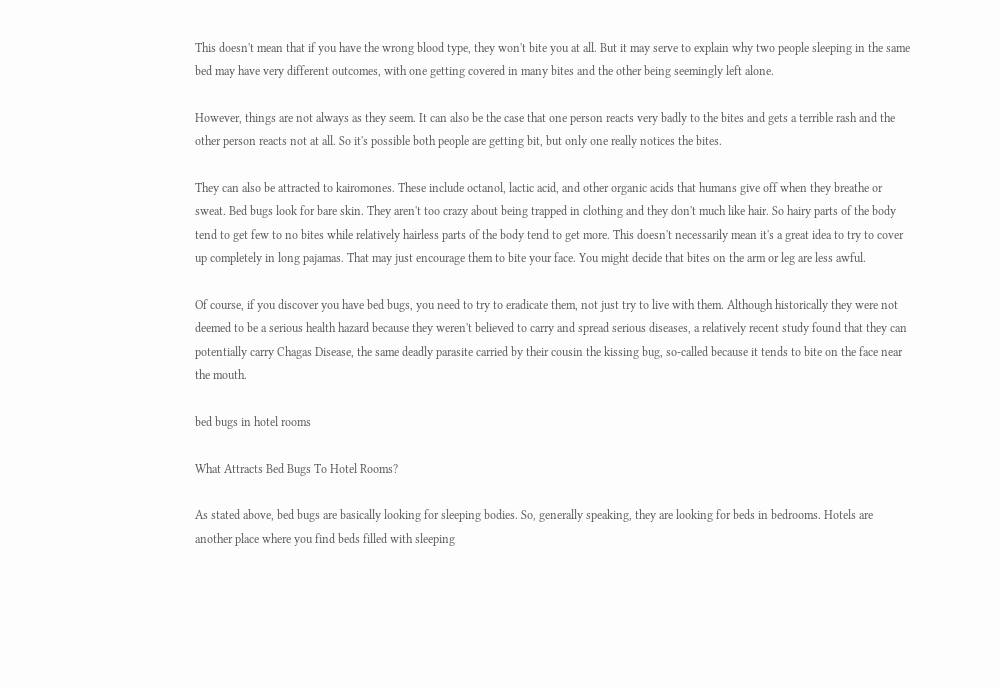This doesn't mean that if you have the wrong blood type, they won't bite you at all. But it may serve to explain why two people sleeping in the same bed may have very different outcomes, with one getting covered in many bites and the other being seemingly left alone.

However, things are not always as they seem. It can also be the case that one person reacts very badly to the bites and gets a terrible rash and the other person reacts not at all. So it's possible both people are getting bit, but only one really notices the bites.

They can also be attracted to kairomones. These include octanol, lactic acid, and other organic acids that humans give off when they breathe or sweat. Bed bugs look for bare skin. They aren't too crazy about being trapped in clothing and they don't much like hair. So hairy parts of the body tend to get few to no bites while relatively hairless parts of the body tend to get more. This doesn't necessarily mean it's a great idea to try to cover up completely in long pajamas. That may just encourage them to bite your face. You might decide that bites on the arm or leg are less awful.

Of course, if you discover you have bed bugs, you need to try to eradicate them, not just try to live with them. Although historically they were not deemed to be a serious health hazard because they weren't believed to carry and spread serious diseases, a relatively recent study found that they can potentially carry Chagas Disease, the same deadly parasite carried by their cousin the kissing bug, so-called because it tends to bite on the face near the mouth.

bed bugs in hotel rooms

What Attracts Bed Bugs To Hotel Rooms?

As stated above, bed bugs are basically looking for sleeping bodies. So, generally speaking, they are looking for beds in bedrooms. Hotels are another place where you find beds filled with sleeping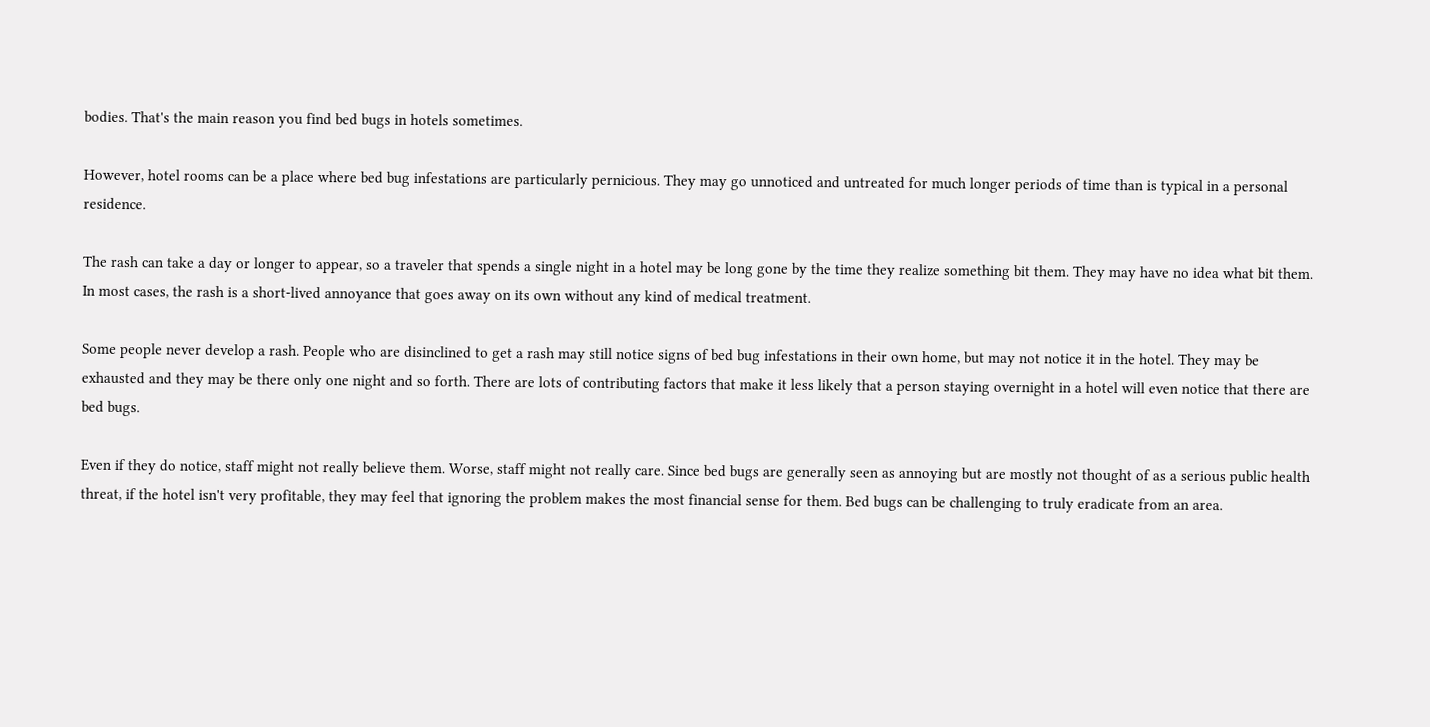bodies. That's the main reason you find bed bugs in hotels sometimes.

However, hotel rooms can be a place where bed bug infestations are particularly pernicious. They may go unnoticed and untreated for much longer periods of time than is typical in a personal residence.

The rash can take a day or longer to appear, so a traveler that spends a single night in a hotel may be long gone by the time they realize something bit them. They may have no idea what bit them. In most cases, the rash is a short-lived annoyance that goes away on its own without any kind of medical treatment.

Some people never develop a rash. People who are disinclined to get a rash may still notice signs of bed bug infestations in their own home, but may not notice it in the hotel. They may be exhausted and they may be there only one night and so forth. There are lots of contributing factors that make it less likely that a person staying overnight in a hotel will even notice that there are bed bugs.

Even if they do notice, staff might not really believe them. Worse, staff might not really care. Since bed bugs are generally seen as annoying but are mostly not thought of as a serious public health threat, if the hotel isn't very profitable, they may feel that ignoring the problem makes the most financial sense for them. Bed bugs can be challenging to truly eradicate from an area.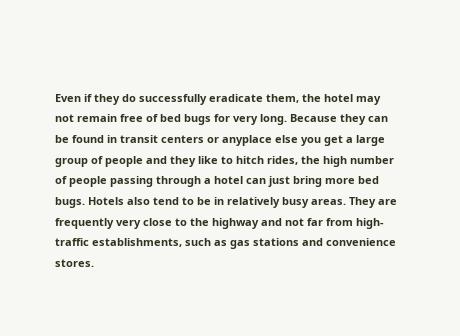Even if they do successfully eradicate them, the hotel may not remain free of bed bugs for very long. Because they can be found in transit centers or anyplace else you get a large group of people and they like to hitch rides, the high number of people passing through a hotel can just bring more bed bugs. Hotels also tend to be in relatively busy areas. They are frequently very close to the highway and not far from high-traffic establishments, such as gas stations and convenience stores.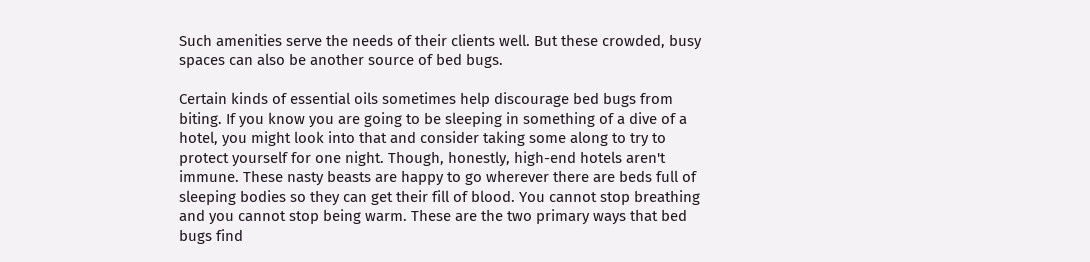Such amenities serve the needs of their clients well. But these crowded, busy spaces can also be another source of bed bugs.

Certain kinds of essential oils sometimes help discourage bed bugs from biting. If you know you are going to be sleeping in something of a dive of a hotel, you might look into that and consider taking some along to try to protect yourself for one night. Though, honestly, high-end hotels aren't immune. These nasty beasts are happy to go wherever there are beds full of sleeping bodies so they can get their fill of blood. You cannot stop breathing and you cannot stop being warm. These are the two primary ways that bed bugs find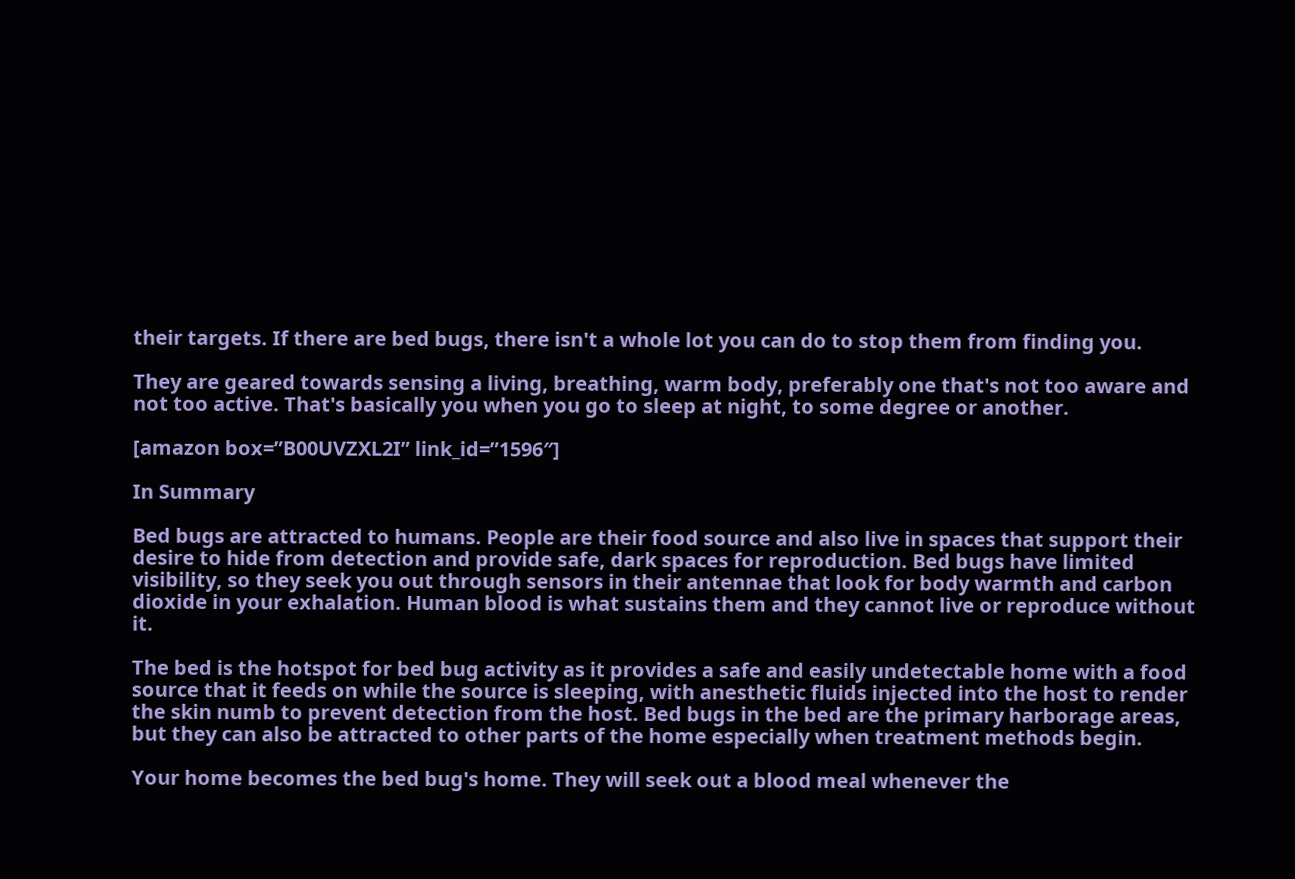their targets. If there are bed bugs, there isn't a whole lot you can do to stop them from finding you.

They are geared towards sensing a living, breathing, warm body, preferably one that's not too aware and not too active. That's basically you when you go to sleep at night, to some degree or another.

[amazon box=”B00UVZXL2I” link_id=”1596″]

In Summary

Bed bugs are attracted to humans. People are their food source and also live in spaces that support their desire to hide from detection and provide safe, dark spaces for reproduction. Bed bugs have limited visibility, so they seek you out through sensors in their antennae that look for body warmth and carbon dioxide in your exhalation. Human blood is what sustains them and they cannot live or reproduce without it.

The bed is the hotspot for bed bug activity as it provides a safe and easily undetectable home with a food source that it feeds on while the source is sleeping, with anesthetic fluids injected into the host to render the skin numb to prevent detection from the host. Bed bugs in the bed are the primary harborage areas, but they can also be attracted to other parts of the home especially when treatment methods begin.

Your home becomes the bed bug's home. They will seek out a blood meal whenever the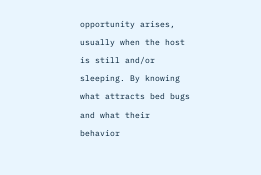opportunity arises, usually when the host is still and/or sleeping. By knowing what attracts bed bugs and what their behavior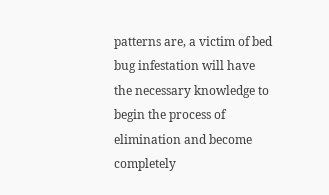patterns are, a victim of bed bug infestation will have the necessary knowledge to begin the process of elimination and become completely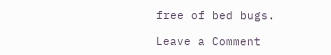free of bed bugs.

Leave a Comment